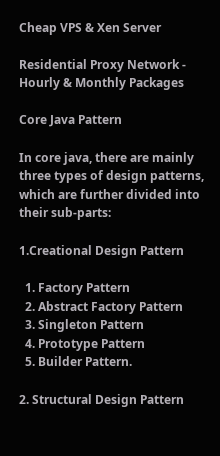Cheap VPS & Xen Server

Residential Proxy Network - Hourly & Monthly Packages

Core Java Pattern

In core java, there are mainly three types of design patterns, which are further divided into their sub-parts:

1.Creational Design Pattern

  1. Factory Pattern
  2. Abstract Factory Pattern
  3. Singleton Pattern
  4. Prototype Pattern
  5. Builder Pattern.

2. Structural Design Pattern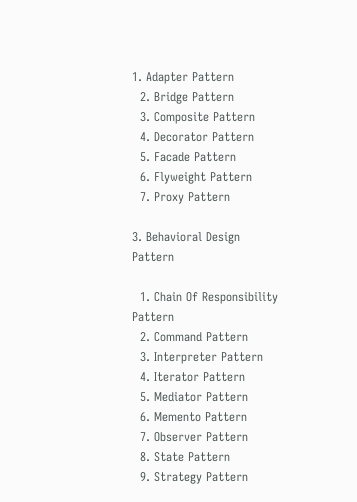1. Adapter Pattern
  2. Bridge Pattern
  3. Composite Pattern
  4. Decorator Pattern
  5. Facade Pattern
  6. Flyweight Pattern
  7. Proxy Pattern

3. Behavioral Design Pattern

  1. Chain Of Responsibility Pattern
  2. Command Pattern
  3. Interpreter Pattern
  4. Iterator Pattern
  5. Mediator Pattern
  6. Memento Pattern
  7. Observer Pattern
  8. State Pattern
  9. Strategy Pattern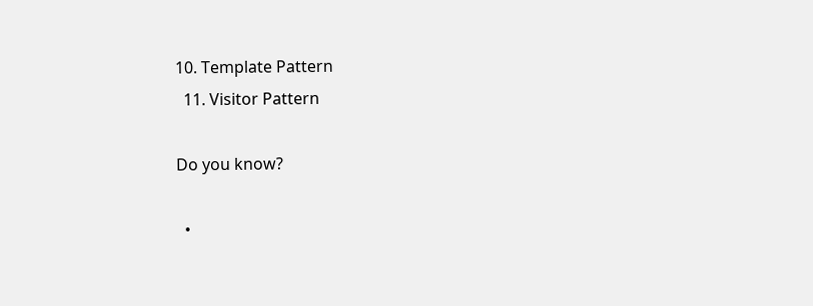10. Template Pattern
  11. Visitor Pattern

Do you know?

  •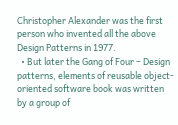Christopher Alexander was the first person who invented all the above Design Patterns in 1977.
  • But later the Gang of Four – Design patterns, elements of reusable object-oriented software book was written by a group of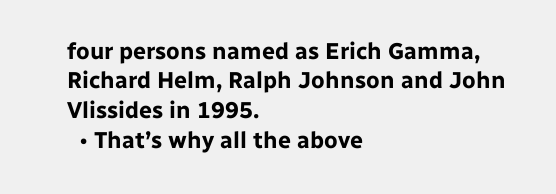four persons named as Erich Gamma, Richard Helm, Ralph Johnson and John Vlissides in 1995.
  • That’s why all the above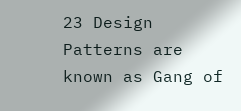23 Design Patterns are known as Gang of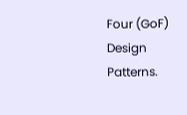Four (GoF) Design Patterns.